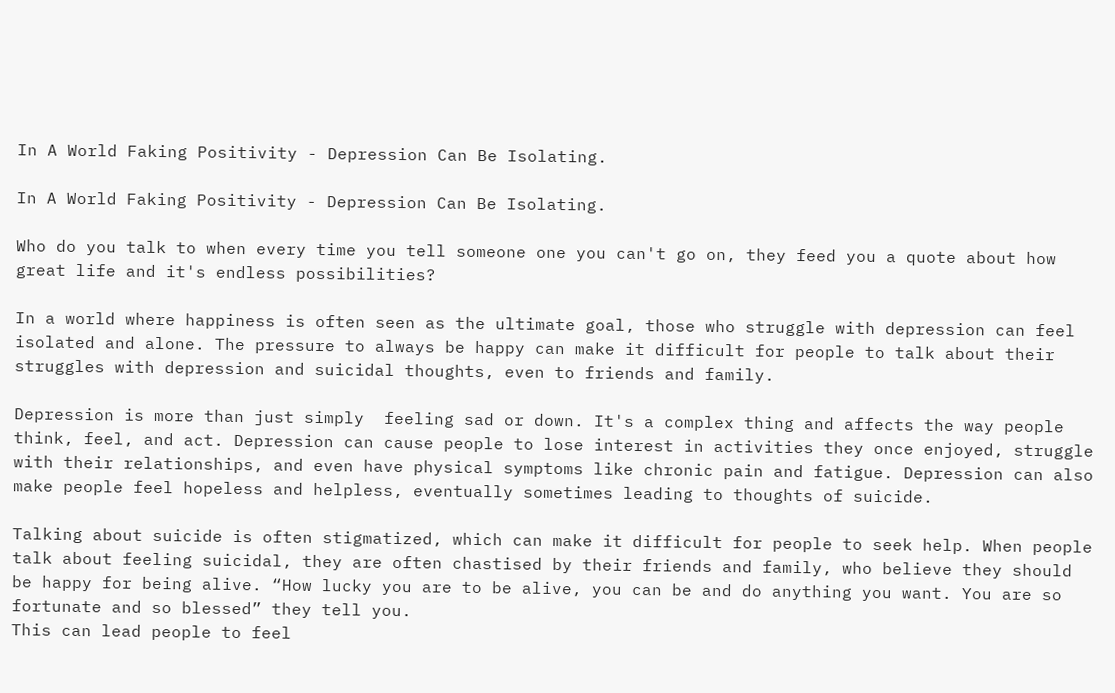In A World Faking Positivity - Depression Can Be Isolating.

In A World Faking Positivity - Depression Can Be Isolating.

Who do you talk to when every time you tell someone one you can't go on, they feed you a quote about how great life and it's endless possibilities?

In a world where happiness is often seen as the ultimate goal, those who struggle with depression can feel isolated and alone. The pressure to always be happy can make it difficult for people to talk about their struggles with depression and suicidal thoughts, even to friends and family.

Depression is more than just simply  feeling sad or down. It's a complex thing and affects the way people think, feel, and act. Depression can cause people to lose interest in activities they once enjoyed, struggle with their relationships, and even have physical symptoms like chronic pain and fatigue. Depression can also make people feel hopeless and helpless, eventually sometimes leading to thoughts of suicide.

Talking about suicide is often stigmatized, which can make it difficult for people to seek help. When people talk about feeling suicidal, they are often chastised by their friends and family, who believe they should be happy for being alive. “How lucky you are to be alive, you can be and do anything you want. You are so fortunate and so blessed” they tell you.
This can lead people to feel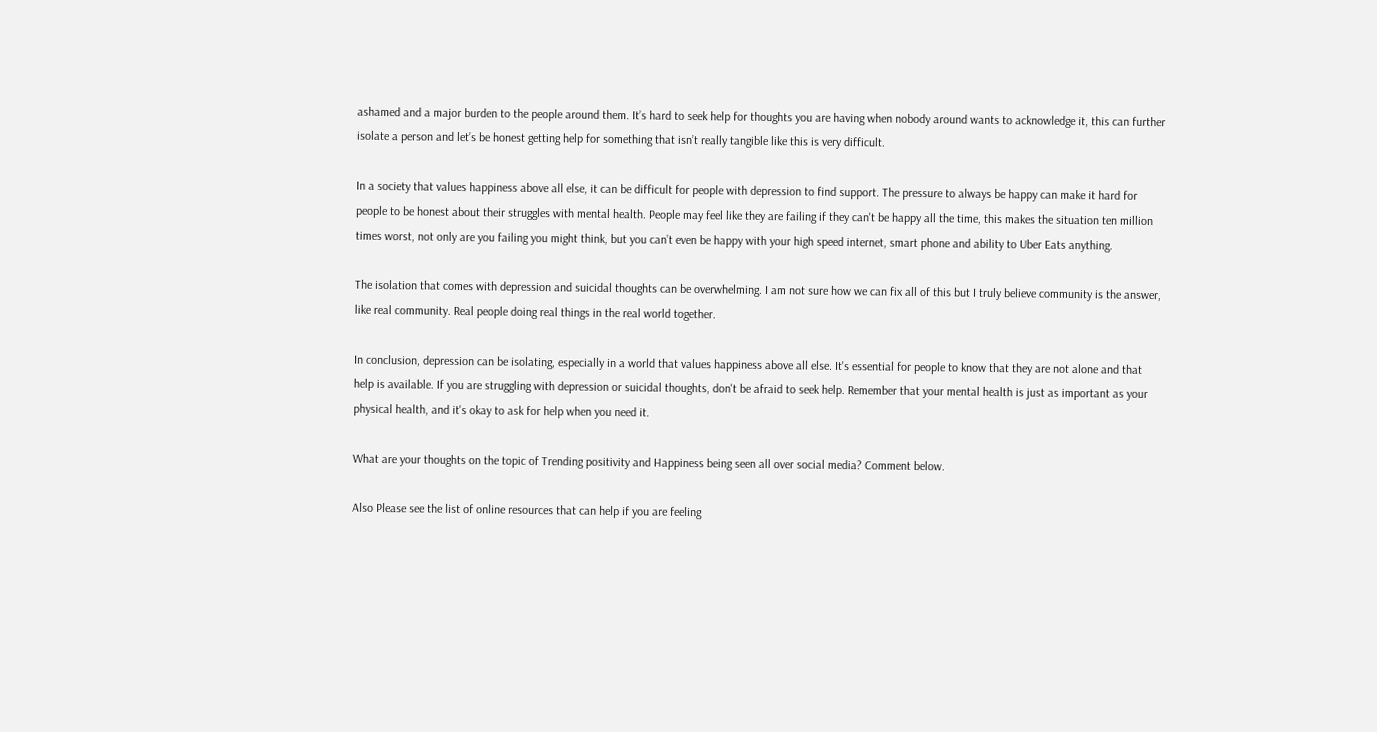ashamed and a major burden to the people around them. It’s hard to seek help for thoughts you are having when nobody around wants to acknowledge it, this can further isolate a person and let’s be honest getting help for something that isn’t really tangible like this is very difficult.

In a society that values happiness above all else, it can be difficult for people with depression to find support. The pressure to always be happy can make it hard for people to be honest about their struggles with mental health. People may feel like they are failing if they can't be happy all the time, this makes the situation ten million times worst, not only are you failing you might think, but you can’t even be happy with your high speed internet, smart phone and ability to Uber Eats anything.

The isolation that comes with depression and suicidal thoughts can be overwhelming. I am not sure how we can fix all of this but I truly believe community is the answer, like real community. Real people doing real things in the real world together.

In conclusion, depression can be isolating, especially in a world that values happiness above all else. It's essential for people to know that they are not alone and that help is available. If you are struggling with depression or suicidal thoughts, don't be afraid to seek help. Remember that your mental health is just as important as your physical health, and it's okay to ask for help when you need it.

What are your thoughts on the topic of Trending positivity and Happiness being seen all over social media? Comment below.

Also Please see the list of online resources that can help if you are feeling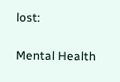lost:

Mental Health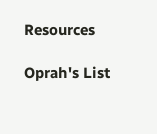Resources

Oprah's List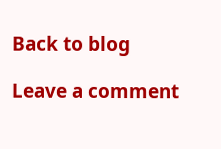Back to blog

Leave a comment